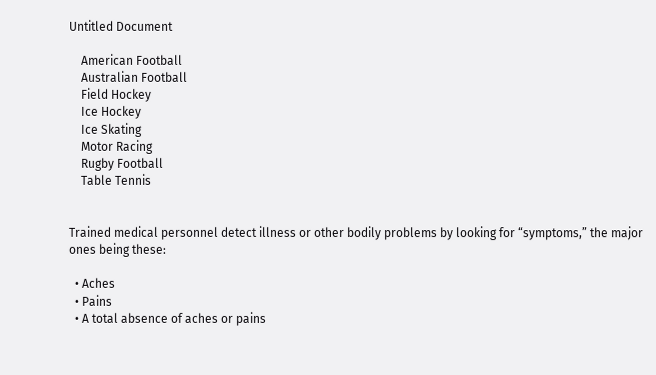Untitled Document

    American Football
    Australian Football
    Field Hockey
    Ice Hockey
    Ice Skating
    Motor Racing
    Rugby Football
    Table Tennis


Trained medical personnel detect illness or other bodily problems by looking for “symptoms,” the major ones being these:

  • Aches
  • Pains
  • A total absence of aches or pains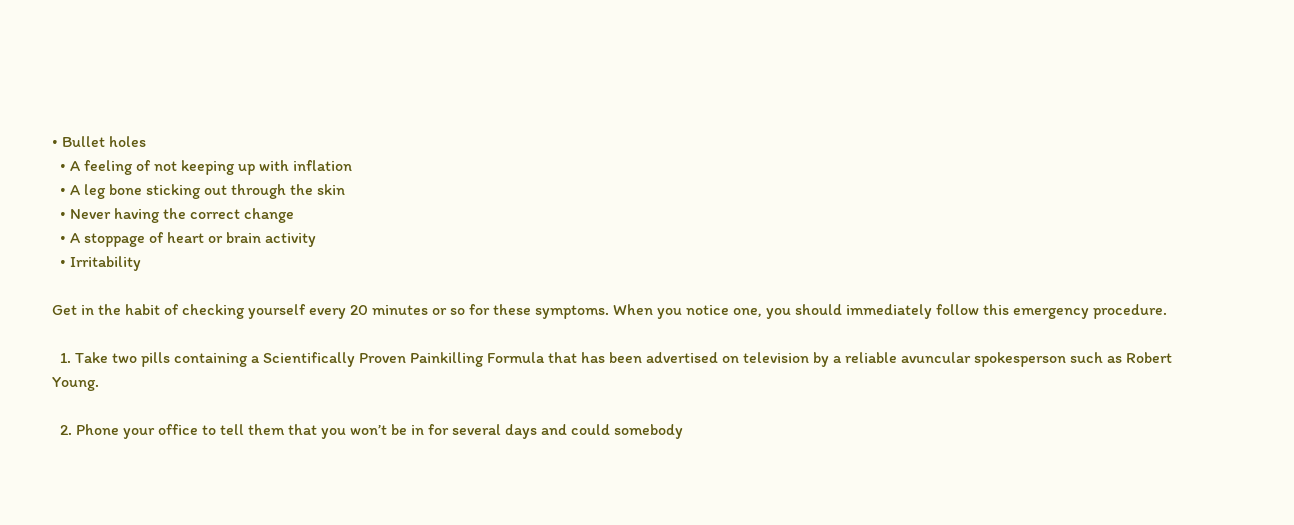• Bullet holes
  • A feeling of not keeping up with inflation
  • A leg bone sticking out through the skin
  • Never having the correct change
  • A stoppage of heart or brain activity
  • Irritability

Get in the habit of checking yourself every 20 minutes or so for these symptoms. When you notice one, you should immediately follow this emergency procedure.

  1. Take two pills containing a Scientifically Proven Painkilling Formula that has been advertised on television by a reliable avuncular spokesperson such as Robert Young.

  2. Phone your office to tell them that you won’t be in for several days and could somebody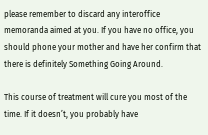please remember to discard any interoffice memoranda aimed at you. If you have no office, you should phone your mother and have her confirm that there is definitely Something Going Around.

This course of treatment will cure you most of the time. If it doesn’t, you probably have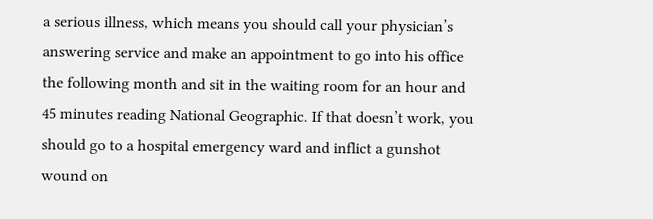a serious illness, which means you should call your physician’s answering service and make an appointment to go into his office the following month and sit in the waiting room for an hour and 45 minutes reading National Geographic. If that doesn’t work, you should go to a hospital emergency ward and inflict a gunshot wound on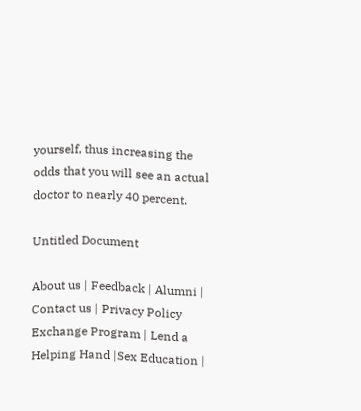yourself, thus increasing the odds that you will see an actual doctor to nearly 40 percent.

Untitled Document

About us | Feedback | Alumni | Contact us | Privacy Policy
Exchange Program | Lend a Helping Hand |Sex Education |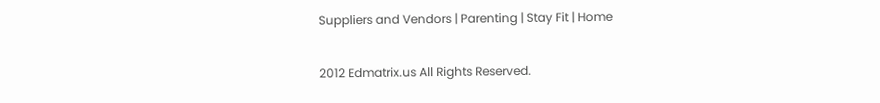Suppliers and Vendors | Parenting | Stay Fit | Home

2012 Edmatrix.us All Rights Reserved.